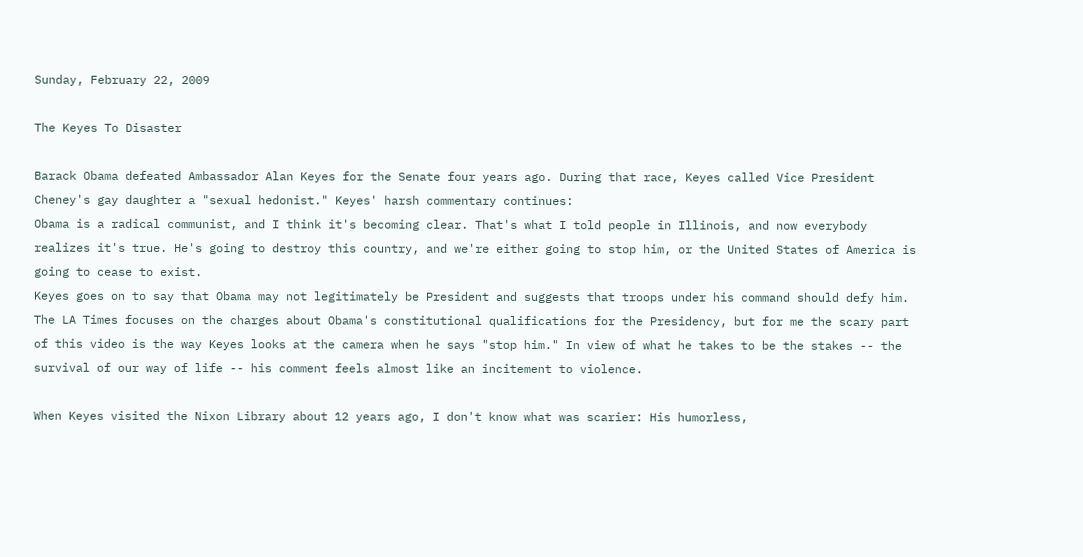Sunday, February 22, 2009

The Keyes To Disaster

Barack Obama defeated Ambassador Alan Keyes for the Senate four years ago. During that race, Keyes called Vice President Cheney's gay daughter a "sexual hedonist." Keyes' harsh commentary continues:
Obama is a radical communist, and I think it's becoming clear. That's what I told people in Illinois, and now everybody realizes it's true. He's going to destroy this country, and we're either going to stop him, or the United States of America is going to cease to exist.
Keyes goes on to say that Obama may not legitimately be President and suggests that troops under his command should defy him. The LA Times focuses on the charges about Obama's constitutional qualifications for the Presidency, but for me the scary part of this video is the way Keyes looks at the camera when he says "stop him." In view of what he takes to be the stakes -- the survival of our way of life -- his comment feels almost like an incitement to violence.

When Keyes visited the Nixon Library about 12 years ago, I don't know what was scarier: His humorless,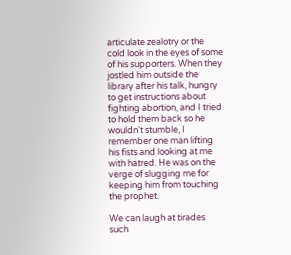articulate zealotry or the cold look in the eyes of some of his supporters. When they jostled him outside the library after his talk, hungry to get instructions about fighting abortion, and I tried to hold them back so he wouldn't stumble, I remember one man lifting his fists and looking at me with hatred. He was on the verge of slugging me for keeping him from touching the prophet.

We can laugh at tirades such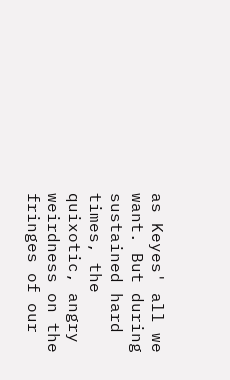as Keyes' all we want. But during sustained hard times, the quixotic, angry weirdness on the fringes of our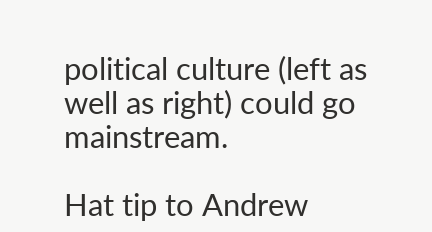political culture (left as well as right) could go mainstream.

Hat tip to Andrew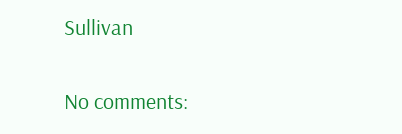Sullivan

No comments: